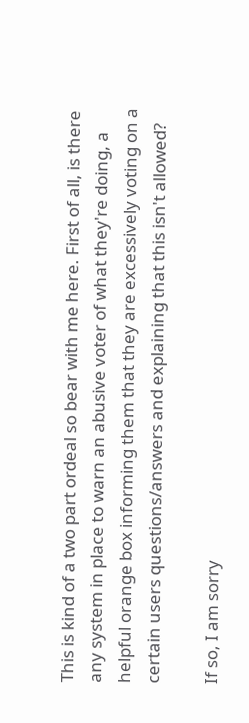This is kind of a two part ordeal so bear with me here. First of all, is there any system in place to warn an abusive voter of what they're doing, a helpful orange box informing them that they are excessively voting on a certain users questions/answers and explaining that this isn't allowed?

If so, I am sorry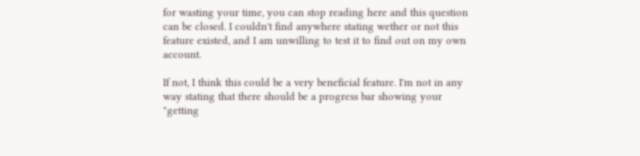for wasting your time, you can stop reading here and this question can be closed. I couldn't find anywhere stating wether or not this feature existed, and I am unwilling to test it to find out on my own account.

If not, I think this could be a very beneficial feature. I'm not in any way stating that there should be a progress bar showing your "getting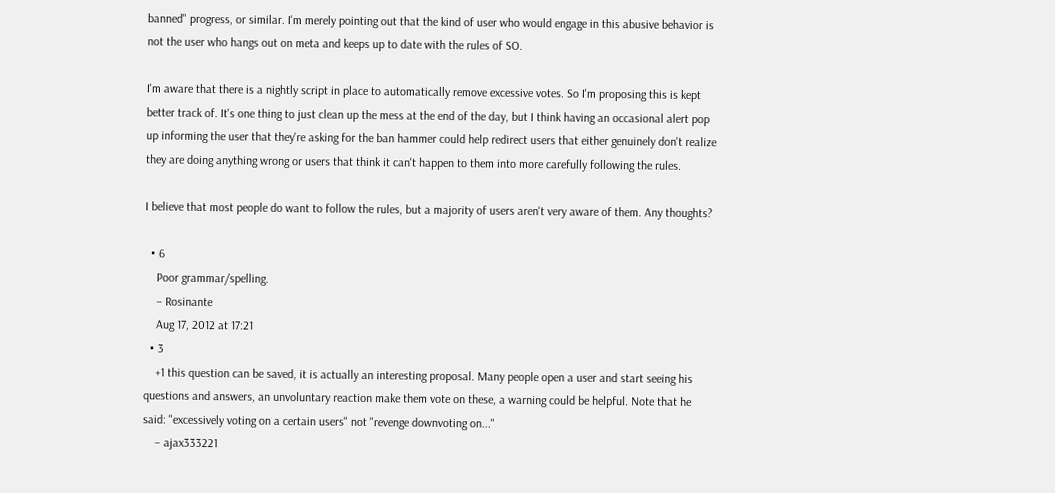banned" progress, or similar. I'm merely pointing out that the kind of user who would engage in this abusive behavior is not the user who hangs out on meta and keeps up to date with the rules of SO.

I'm aware that there is a nightly script in place to automatically remove excessive votes. So I'm proposing this is kept better track of. It's one thing to just clean up the mess at the end of the day, but I think having an occasional alert pop up informing the user that they're asking for the ban hammer could help redirect users that either genuinely don't realize they are doing anything wrong or users that think it can't happen to them into more carefully following the rules.

I believe that most people do want to follow the rules, but a majority of users aren't very aware of them. Any thoughts?

  • 6
    Poor grammar/spelling.
    – Rosinante
    Aug 17, 2012 at 17:21
  • 3
    +1 this question can be saved, it is actually an interesting proposal. Many people open a user and start seeing his questions and answers, an unvoluntary reaction make them vote on these, a warning could be helpful. Note that he said: "excessively voting on a certain users" not "revenge downvoting on..."
    – ajax333221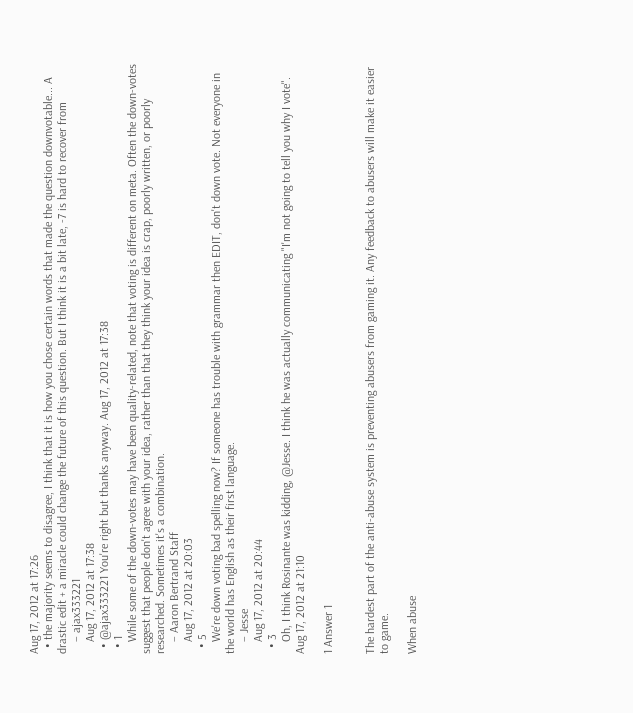Aug 17, 2012 at 17:26
  • the majority seems to disagree, I think that it is how you chose certain words that made the question downvotable... A drastic edit + a miracle could change the future of this question. But I think it is a bit late, -7 is hard to recover from
    – ajax333221
    Aug 17, 2012 at 17:38
  • @ajax333221 You're right but thanks anyway. Aug 17, 2012 at 17:38
  • 1
    While some of the down-votes may have been quality-related, note that voting is different on meta. Often the down-votes suggest that people don't agree with your idea, rather than that they think your idea is crap, poorly written, or poorly researched. Sometimes it's a combination.
    – Aaron Bertrand Staff
    Aug 17, 2012 at 20:03
  • 5
    We're down voting bad spelling now? If someone has trouble with grammar then EDIT, don't down vote. Not everyone in the world has English as their first language.
    – Jesse
    Aug 17, 2012 at 20:44
  • 3
    Oh, I think Rosinante was kidding, @Jesse. I think he was actually communicating "I'm not going to tell you why I vote". Aug 17, 2012 at 21:10

1 Answer 1


The hardest part of the anti-abuse system is preventing abusers from gaming it. Any feedback to abusers will make it easier to game.

When abuse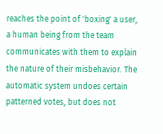reaches the point of 'boxing' a user, a human being from the team communicates with them to explain the nature of their misbehavior. The automatic system undoes certain patterned votes, but does not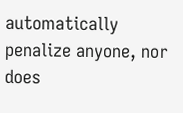automatically penalize anyone, nor does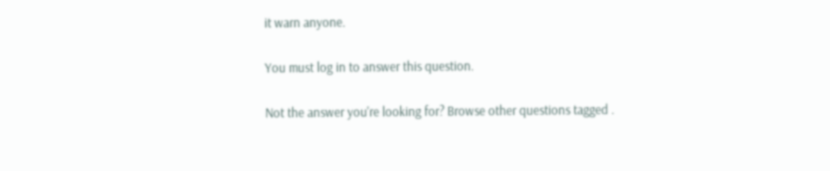it warn anyone.

You must log in to answer this question.

Not the answer you're looking for? Browse other questions tagged .